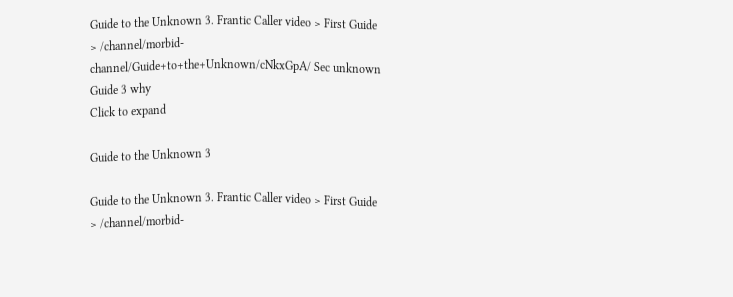Guide to the Unknown 3. Frantic Caller video > First Guide > /channel/morbid-channel/Guide+to+the+Unknown/cNkxGpA/ Sec unknown Guide 3 why
Click to expand

Guide to the Unknown 3

Guide to the Unknown 3. Frantic Caller video > First Guide > /channel/morbid-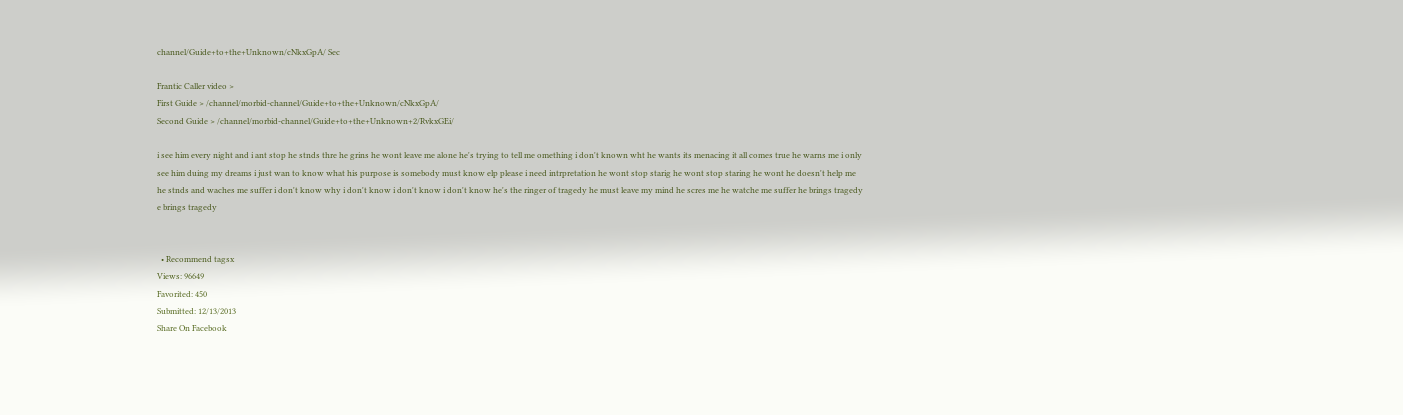channel/Guide+to+the+Unknown/cNkxGpA/ Sec

Frantic Caller video >
First Guide > /channel/morbid-channel/Guide+to+the+Unknown/cNkxGpA/
Second Guide > /channel/morbid-channel/Guide+to+the+Unknown+2/RvkxGEi/

i see him every night and i ant stop he stnds thre he grins he wont leave me alone he's trying to tell me omething i don't known wht he wants its menacing it all comes true he warns me i only see him duing my dreams i just wan to know what his purpose is somebody must know elp please i need intrpretation he wont stop starig he wont stop staring he wont he doesn't help me he stnds and waches me suffer i don't know why i don't know i don't know i don't know he's the ringer of tragedy he must leave my mind he scres me he watche me suffer he brings tragedy e brings tragedy


  • Recommend tagsx
Views: 96649
Favorited: 450
Submitted: 12/13/2013
Share On Facebook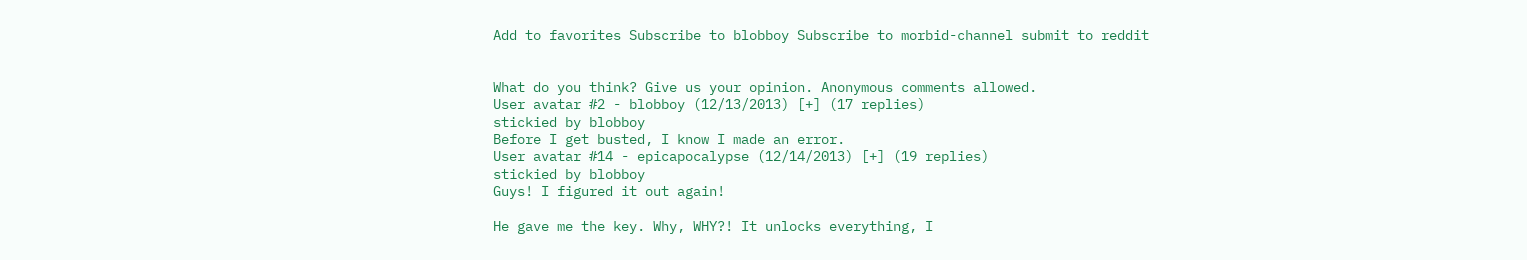Add to favorites Subscribe to blobboy Subscribe to morbid-channel submit to reddit


What do you think? Give us your opinion. Anonymous comments allowed.
User avatar #2 - blobboy (12/13/2013) [+] (17 replies)
stickied by blobboy
Before I get busted, I know I made an error.
User avatar #14 - epicapocalypse (12/14/2013) [+] (19 replies)
stickied by blobboy
Guys! I figured it out again!

He gave me the key. Why, WHY?! It unlocks everything, I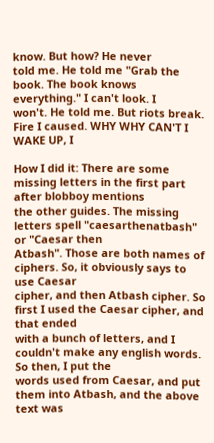know. But how? He never
told me. He told me "Grab the book. The book knows everything." I can't look. I
won't. He told me. But riots break. Fire I caused. WHY WHY CAN'T I WAKE UP, I

How I did it: There are some missing letters in the first part after blobboy mentions
the other guides. The missing letters spell "caesarthenatbash" or "Caesar then
Atbash". Those are both names of ciphers. So, it obviously says to use Caesar
cipher, and then Atbash cipher. So first I used the Caesar cipher, and that ended
with a bunch of letters, and I couldn't make any english words. So then, I put the
words used from Caesar, and put them into Atbash, and the above text was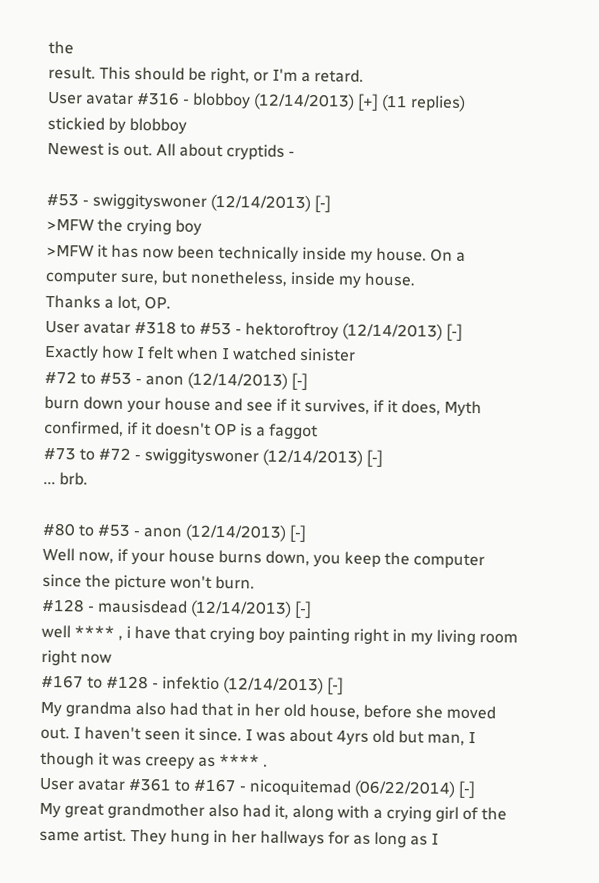the
result. This should be right, or I'm a retard.
User avatar #316 - blobboy (12/14/2013) [+] (11 replies)
stickied by blobboy
Newest is out. All about cryptids -

#53 - swiggityswoner (12/14/2013) [-]
>MFW the crying boy
>MFW it has now been technically inside my house. On a computer sure, but nonetheless, inside my house.
Thanks a lot, OP.
User avatar #318 to #53 - hektoroftroy (12/14/2013) [-]
Exactly how I felt when I watched sinister
#72 to #53 - anon (12/14/2013) [-]
burn down your house and see if it survives, if it does, Myth confirmed, if it doesn't OP is a faggot
#73 to #72 - swiggityswoner (12/14/2013) [-]
... brb.

#80 to #53 - anon (12/14/2013) [-]
Well now, if your house burns down, you keep the computer since the picture won't burn.
#128 - mausisdead (12/14/2013) [-]
well **** , i have that crying boy painting right in my living room right now
#167 to #128 - infektio (12/14/2013) [-]
My grandma also had that in her old house, before she moved out. I haven't seen it since. I was about 4yrs old but man, I though it was creepy as **** .
User avatar #361 to #167 - nicoquitemad (06/22/2014) [-]
My great grandmother also had it, along with a crying girl of the same artist. They hung in her hallways for as long as I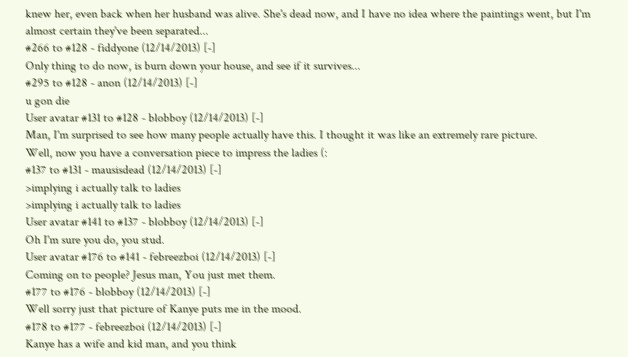knew her, even back when her husband was alive. She's dead now, and I have no idea where the paintings went, but I'm almost certain they've been separated...
#266 to #128 - fiddyone (12/14/2013) [-]
Only thing to do now, is burn down your house, and see if it survives...
#295 to #128 - anon (12/14/2013) [-]
u gon die
User avatar #131 to #128 - blobboy (12/14/2013) [-]
Man, I'm surprised to see how many people actually have this. I thought it was like an extremely rare picture.
Well, now you have a conversation piece to impress the ladies (:
#137 to #131 - mausisdead (12/14/2013) [-]
>implying i actually talk to ladies
>implying i actually talk to ladies
User avatar #141 to #137 - blobboy (12/14/2013) [-]
Oh I'm sure you do, you stud.
User avatar #176 to #141 - febreezboi (12/14/2013) [-]
Coming on to people? Jesus man, You just met them.
#177 to #176 - blobboy (12/14/2013) [-]
Well sorry just that picture of Kanye puts me in the mood.
#178 to #177 - febreezboi (12/14/2013) [-]
Kanye has a wife and kid man, and you think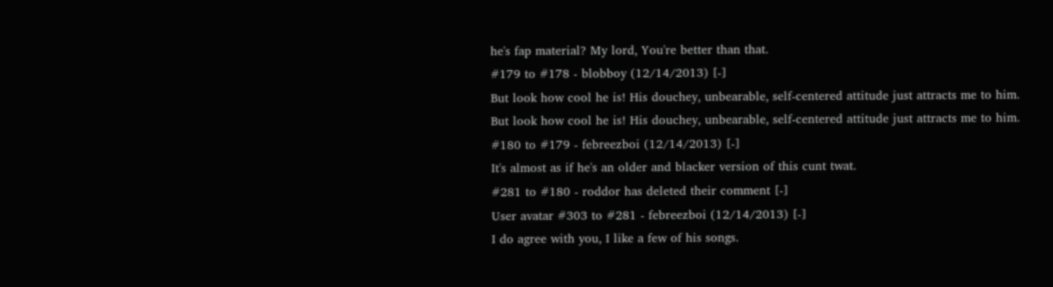he's fap material? My lord, You're better than that.
#179 to #178 - blobboy (12/14/2013) [-]
But look how cool he is! His douchey, unbearable, self-centered attitude just attracts me to him.
But look how cool he is! His douchey, unbearable, self-centered attitude just attracts me to him.
#180 to #179 - febreezboi (12/14/2013) [-]
It's almost as if he's an older and blacker version of this cunt twat.
#281 to #180 - roddor has deleted their comment [-]
User avatar #303 to #281 - febreezboi (12/14/2013) [-]
I do agree with you, I like a few of his songs.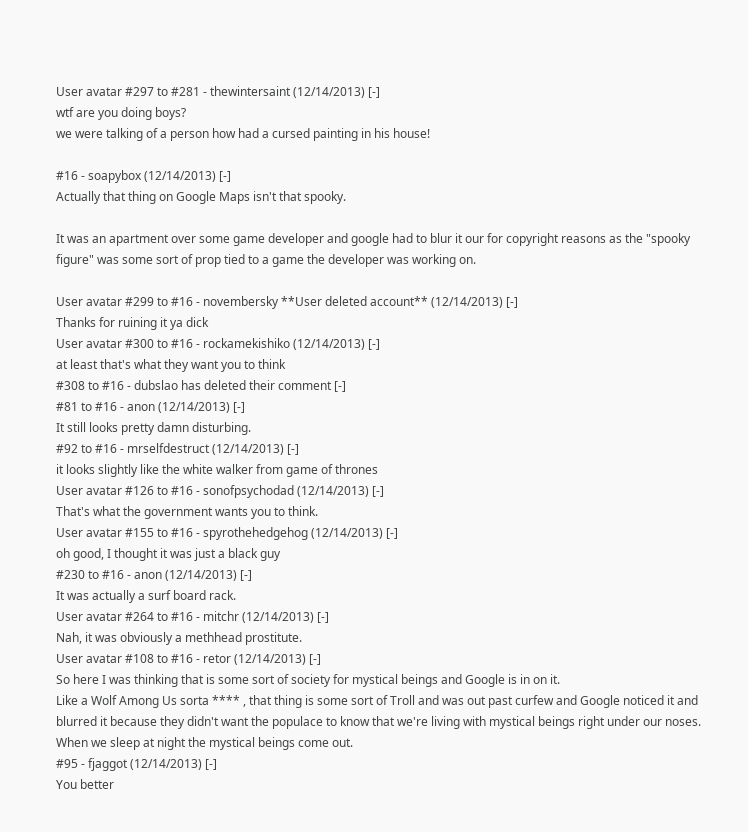User avatar #297 to #281 - thewintersaint (12/14/2013) [-]
wtf are you doing boys?
we were talking of a person how had a cursed painting in his house!

#16 - soapybox (12/14/2013) [-]
Actually that thing on Google Maps isn't that spooky.

It was an apartment over some game developer and google had to blur it our for copyright reasons as the "spooky figure" was some sort of prop tied to a game the developer was working on.

User avatar #299 to #16 - novembersky **User deleted account** (12/14/2013) [-]
Thanks for ruining it ya dick
User avatar #300 to #16 - rockamekishiko (12/14/2013) [-]
at least that's what they want you to think
#308 to #16 - dubslao has deleted their comment [-]
#81 to #16 - anon (12/14/2013) [-]
It still looks pretty damn disturbing.
#92 to #16 - mrselfdestruct (12/14/2013) [-]
it looks slightly like the white walker from game of thrones
User avatar #126 to #16 - sonofpsychodad (12/14/2013) [-]
That's what the government wants you to think.
User avatar #155 to #16 - spyrothehedgehog (12/14/2013) [-]
oh good, I thought it was just a black guy
#230 to #16 - anon (12/14/2013) [-]
It was actually a surf board rack.
User avatar #264 to #16 - mitchr (12/14/2013) [-]
Nah, it was obviously a methhead prostitute.
User avatar #108 to #16 - retor (12/14/2013) [-]
So here I was thinking that is some sort of society for mystical beings and Google is in on it.
Like a Wolf Among Us sorta **** , that thing is some sort of Troll and was out past curfew and Google noticed it and blurred it because they didn't want the populace to know that we're living with mystical beings right under our noses.
When we sleep at night the mystical beings come out.
#95 - fjaggot (12/14/2013) [-]
You better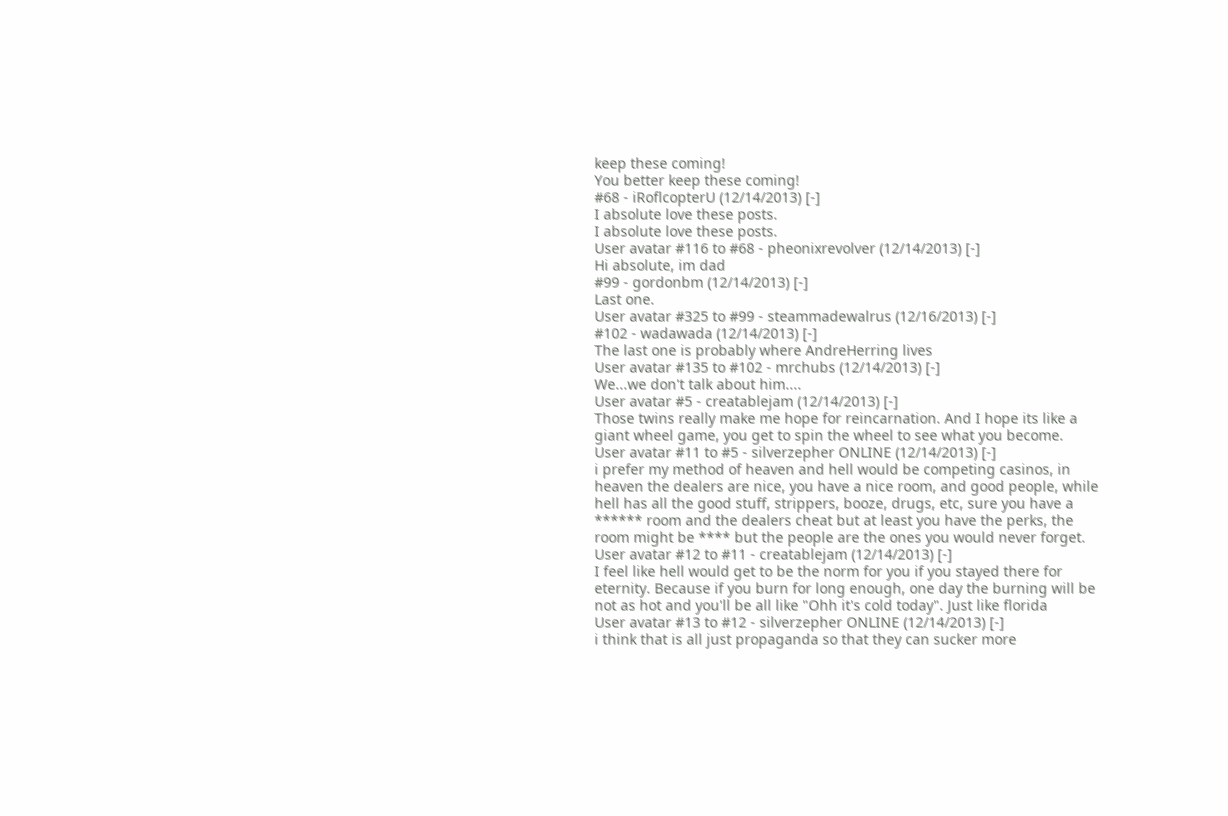keep these coming!
You better keep these coming!
#68 - iRoflcopterU (12/14/2013) [-]
I absolute love these posts.
I absolute love these posts.
User avatar #116 to #68 - pheonixrevolver (12/14/2013) [-]
Hi absolute, im dad
#99 - gordonbm (12/14/2013) [-]
Last one.
User avatar #325 to #99 - steammadewalrus (12/16/2013) [-]
#102 - wadawada (12/14/2013) [-]
The last one is probably where AndreHerring lives
User avatar #135 to #102 - mrchubs (12/14/2013) [-]
We...we don't talk about him....
User avatar #5 - creatablejam (12/14/2013) [-]
Those twins really make me hope for reincarnation. And I hope its like a giant wheel game, you get to spin the wheel to see what you become.
User avatar #11 to #5 - silverzepher ONLINE (12/14/2013) [-]
i prefer my method of heaven and hell would be competing casinos, in heaven the dealers are nice, you have a nice room, and good people, while hell has all the good stuff, strippers, booze, drugs, etc, sure you have a ****** room and the dealers cheat but at least you have the perks, the room might be **** but the people are the ones you would never forget.
User avatar #12 to #11 - creatablejam (12/14/2013) [-]
I feel like hell would get to be the norm for you if you stayed there for eternity. Because if you burn for long enough, one day the burning will be not as hot and you'll be all like "Ohh it's cold today". Just like florida
User avatar #13 to #12 - silverzepher ONLINE (12/14/2013) [-]
i think that is all just propaganda so that they can sucker more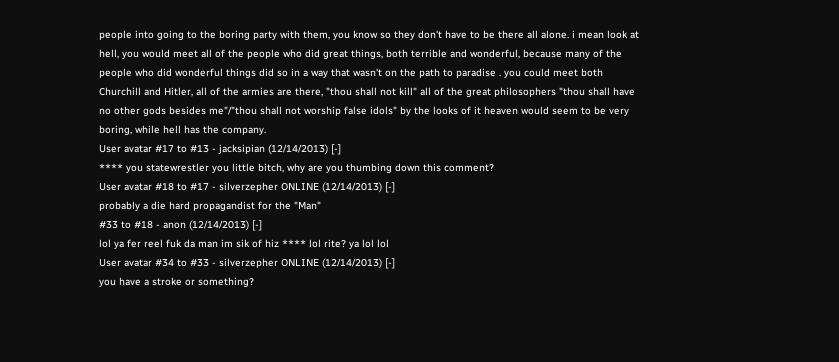people into going to the boring party with them, you know so they don't have to be there all alone. i mean look at hell, you would meet all of the people who did great things, both terrible and wonderful, because many of the people who did wonderful things did so in a way that wasn't on the path to paradise . you could meet both Churchill and Hitler, all of the armies are there, "thou shall not kill" all of the great philosophers "thou shall have no other gods besides me"/"thou shall not worship false idols" by the looks of it heaven would seem to be very boring, while hell has the company.
User avatar #17 to #13 - jacksipian (12/14/2013) [-]
**** you statewrestler you little bitch, why are you thumbing down this comment?
User avatar #18 to #17 - silverzepher ONLINE (12/14/2013) [-]
probably a die hard propagandist for the "Man"
#33 to #18 - anon (12/14/2013) [-]
lol ya fer reel fuk da man im sik of hiz **** lol rite? ya lol lol
User avatar #34 to #33 - silverzepher ONLINE (12/14/2013) [-]
you have a stroke or something?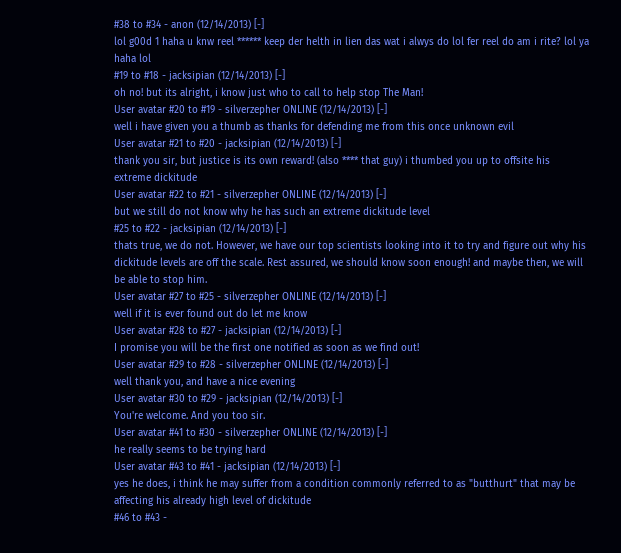#38 to #34 - anon (12/14/2013) [-]
lol g00d 1 haha u knw reel ****** keep der helth in lien das wat i alwys do lol fer reel do am i rite? lol ya haha lol
#19 to #18 - jacksipian (12/14/2013) [-]
oh no! but its alright, i know just who to call to help stop The Man!
User avatar #20 to #19 - silverzepher ONLINE (12/14/2013) [-]
well i have given you a thumb as thanks for defending me from this once unknown evil
User avatar #21 to #20 - jacksipian (12/14/2013) [-]
thank you sir, but justice is its own reward! (also **** that guy) i thumbed you up to offsite his extreme dickitude
User avatar #22 to #21 - silverzepher ONLINE (12/14/2013) [-]
but we still do not know why he has such an extreme dickitude level
#25 to #22 - jacksipian (12/14/2013) [-]
thats true, we do not. However, we have our top scientists looking into it to try and figure out why his dickitude levels are off the scale. Rest assured, we should know soon enough! and maybe then, we will be able to stop him.
User avatar #27 to #25 - silverzepher ONLINE (12/14/2013) [-]
well if it is ever found out do let me know
User avatar #28 to #27 - jacksipian (12/14/2013) [-]
I promise you will be the first one notified as soon as we find out!
User avatar #29 to #28 - silverzepher ONLINE (12/14/2013) [-]
well thank you, and have a nice evening
User avatar #30 to #29 - jacksipian (12/14/2013) [-]
You're welcome. And you too sir.
User avatar #41 to #30 - silverzepher ONLINE (12/14/2013) [-]
he really seems to be trying hard
User avatar #43 to #41 - jacksipian (12/14/2013) [-]
yes he does, i think he may suffer from a condition commonly referred to as "butthurt" that may be affecting his already high level of dickitude
#46 to #43 -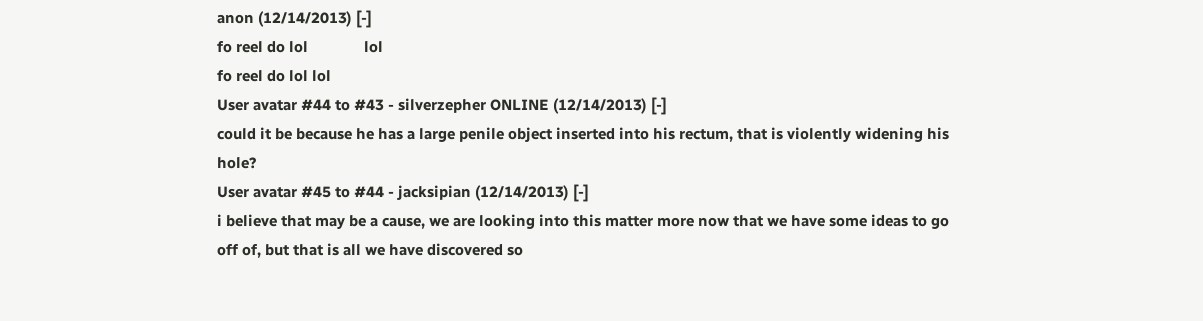anon (12/14/2013) [-]
fo reel do lol              lol
fo reel do lol lol
User avatar #44 to #43 - silverzepher ONLINE (12/14/2013) [-]
could it be because he has a large penile object inserted into his rectum, that is violently widening his hole?
User avatar #45 to #44 - jacksipian (12/14/2013) [-]
i believe that may be a cause, we are looking into this matter more now that we have some ideas to go off of, but that is all we have discovered so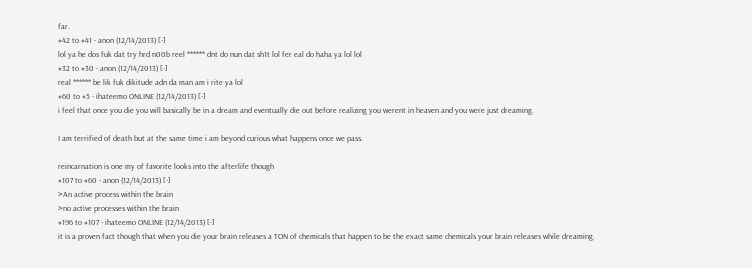far.
#42 to #41 - anon (12/14/2013) [-]
lol ya he dos fuk dat try hrd n00b reel ****** dnt do nun dat sh1t lol fer eal do haha ya lol lol
#32 to #30 - anon (12/14/2013) [-]
real ****** be lik fuk dikitude adn da man am i rite ya lol
#60 to #5 - ihateemo ONLINE (12/14/2013) [-]
i feel that once you die you will basically be in a dream and eventually die out before realizing you werent in heaven and you were just dreaming.

I am terrified of death but at the same time i am beyond curious what happens once we pass.

reincarnation is one my of favorite looks into the afterlife though
#107 to #60 - anon (12/14/2013) [-]
>An active process within the brain
>no active processes within the brain
#196 to #107 - ihateemo ONLINE (12/14/2013) [-]
it is a proven fact though that when you die your brain releases a TON of chemicals that happen to be the exact same chemicals your brain releases while dreaming.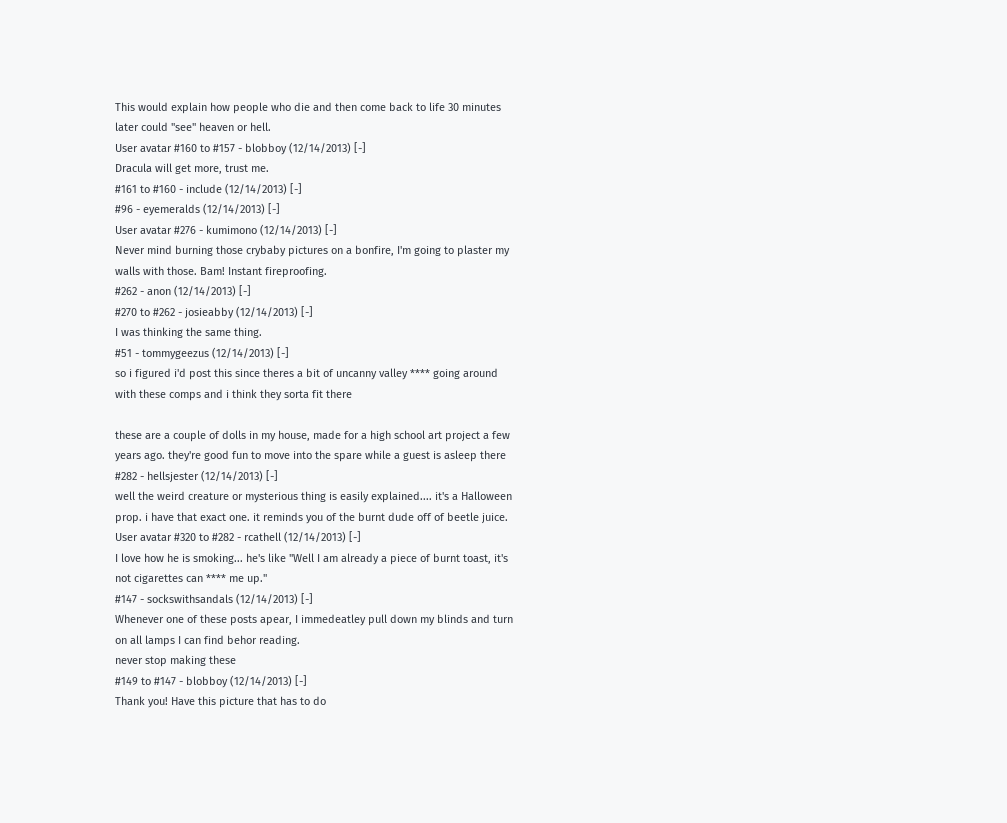This would explain how people who die and then come back to life 30 minutes later could "see" heaven or hell.
User avatar #160 to #157 - blobboy (12/14/2013) [-]
Dracula will get more, trust me.
#161 to #160 - include (12/14/2013) [-]
#96 - eyemeralds (12/14/2013) [-]
User avatar #276 - kumimono (12/14/2013) [-]
Never mind burning those crybaby pictures on a bonfire, I'm going to plaster my walls with those. Bam! Instant fireproofing.
#262 - anon (12/14/2013) [-]
#270 to #262 - josieabby (12/14/2013) [-]
I was thinking the same thing.
#51 - tommygeezus (12/14/2013) [-]
so i figured i'd post this since theres a bit of uncanny valley **** going around with these comps and i think they sorta fit there

these are a couple of dolls in my house, made for a high school art project a few years ago. they're good fun to move into the spare while a guest is asleep there
#282 - hellsjester (12/14/2013) [-]
well the weird creature or mysterious thing is easily explained.... it's a Halloween prop. i have that exact one. it reminds you of the burnt dude off of beetle juice.
User avatar #320 to #282 - rcathell (12/14/2013) [-]
I love how he is smoking... he's like "Well I am already a piece of burnt toast, it's not cigarettes can **** me up."
#147 - sockswithsandals (12/14/2013) [-]
Whenever one of these posts apear, I immedeatley pull down my blinds and turn on all lamps I can find behor reading.
never stop making these
#149 to #147 - blobboy (12/14/2013) [-]
Thank you! Have this picture that has to do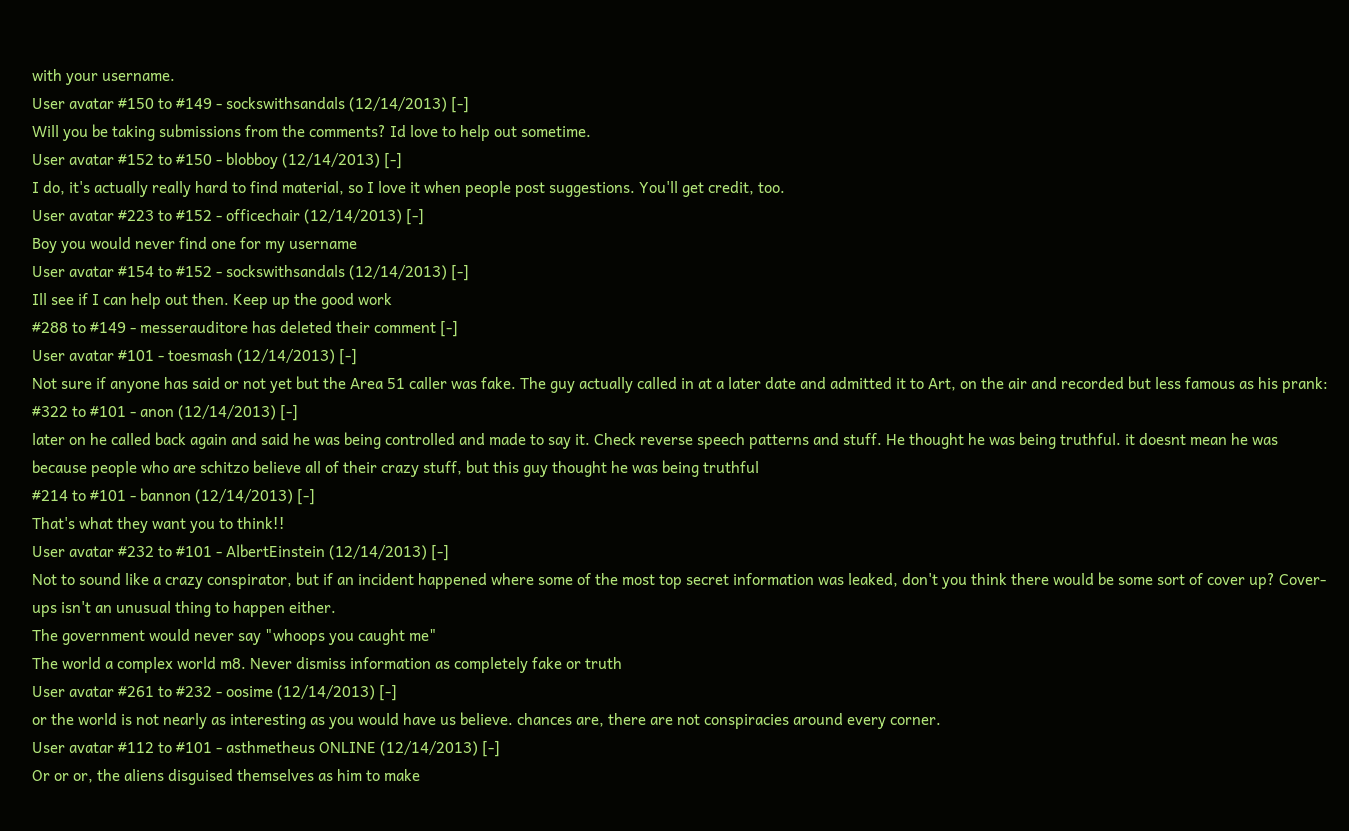with your username.
User avatar #150 to #149 - sockswithsandals (12/14/2013) [-]
Will you be taking submissions from the comments? Id love to help out sometime.
User avatar #152 to #150 - blobboy (12/14/2013) [-]
I do, it's actually really hard to find material, so I love it when people post suggestions. You'll get credit, too.
User avatar #223 to #152 - officechair (12/14/2013) [-]
Boy you would never find one for my username
User avatar #154 to #152 - sockswithsandals (12/14/2013) [-]
Ill see if I can help out then. Keep up the good work
#288 to #149 - messerauditore has deleted their comment [-]
User avatar #101 - toesmash (12/14/2013) [-]
Not sure if anyone has said or not yet but the Area 51 caller was fake. The guy actually called in at a later date and admitted it to Art, on the air and recorded but less famous as his prank:
#322 to #101 - anon (12/14/2013) [-]
later on he called back again and said he was being controlled and made to say it. Check reverse speech patterns and stuff. He thought he was being truthful. it doesnt mean he was because people who are schitzo believe all of their crazy stuff, but this guy thought he was being truthful
#214 to #101 - bannon (12/14/2013) [-]
That's what they want you to think!!
User avatar #232 to #101 - AlbertEinstein (12/14/2013) [-]
Not to sound like a crazy conspirator, but if an incident happened where some of the most top secret information was leaked, don't you think there would be some sort of cover up? Cover-ups isn't an unusual thing to happen either.
The government would never say "whoops you caught me"
The world a complex world m8. Never dismiss information as completely fake or truth
User avatar #261 to #232 - oosime (12/14/2013) [-]
or the world is not nearly as interesting as you would have us believe. chances are, there are not conspiracies around every corner.
User avatar #112 to #101 - asthmetheus ONLINE (12/14/2013) [-]
Or or or, the aliens disguised themselves as him to make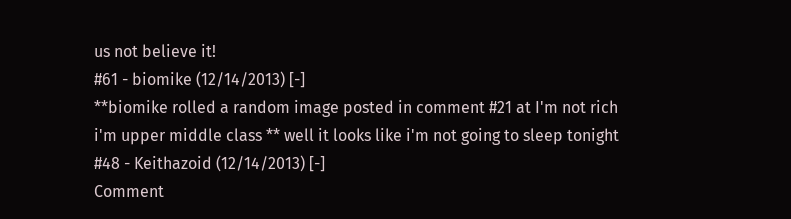us not believe it!
#61 - biomike (12/14/2013) [-]
**biomike rolled a random image posted in comment #21 at I'm not rich i'm upper middle class ** well it looks like i'm not going to sleep tonight
#48 - Keithazoid (12/14/2013) [-]
Comment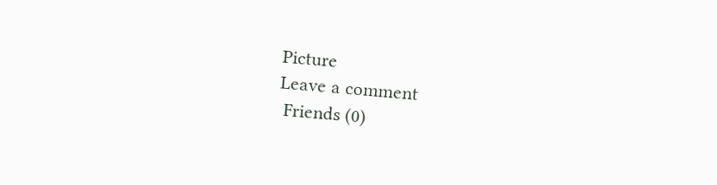Picture
Leave a comment
 Friends (0)